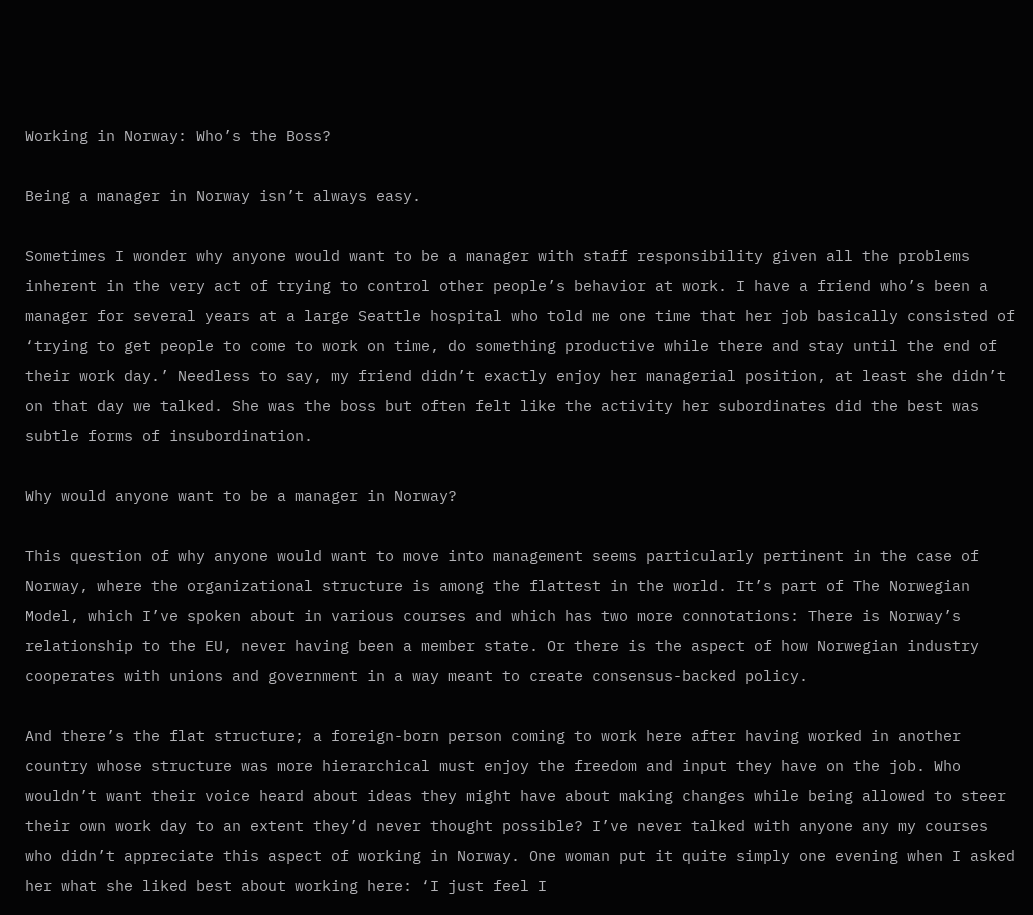Working in Norway: Who’s the Boss?

Being a manager in Norway isn’t always easy.

Sometimes I wonder why anyone would want to be a manager with staff responsibility given all the problems inherent in the very act of trying to control other people’s behavior at work. I have a friend who’s been a manager for several years at a large Seattle hospital who told me one time that her job basically consisted of ‘trying to get people to come to work on time, do something productive while there and stay until the end of their work day.’ Needless to say, my friend didn’t exactly enjoy her managerial position, at least she didn’t on that day we talked. She was the boss but often felt like the activity her subordinates did the best was subtle forms of insubordination.

Why would anyone want to be a manager in Norway?

This question of why anyone would want to move into management seems particularly pertinent in the case of Norway, where the organizational structure is among the flattest in the world. It’s part of The Norwegian Model, which I’ve spoken about in various courses and which has two more connotations: There is Norway’s relationship to the EU, never having been a member state. Or there is the aspect of how Norwegian industry cooperates with unions and government in a way meant to create consensus-backed policy.

And there’s the flat structure; a foreign-born person coming to work here after having worked in another country whose structure was more hierarchical must enjoy the freedom and input they have on the job. Who wouldn’t want their voice heard about ideas they might have about making changes while being allowed to steer their own work day to an extent they’d never thought possible? I’ve never talked with anyone any my courses who didn’t appreciate this aspect of working in Norway. One woman put it quite simply one evening when I asked her what she liked best about working here: ‘I just feel I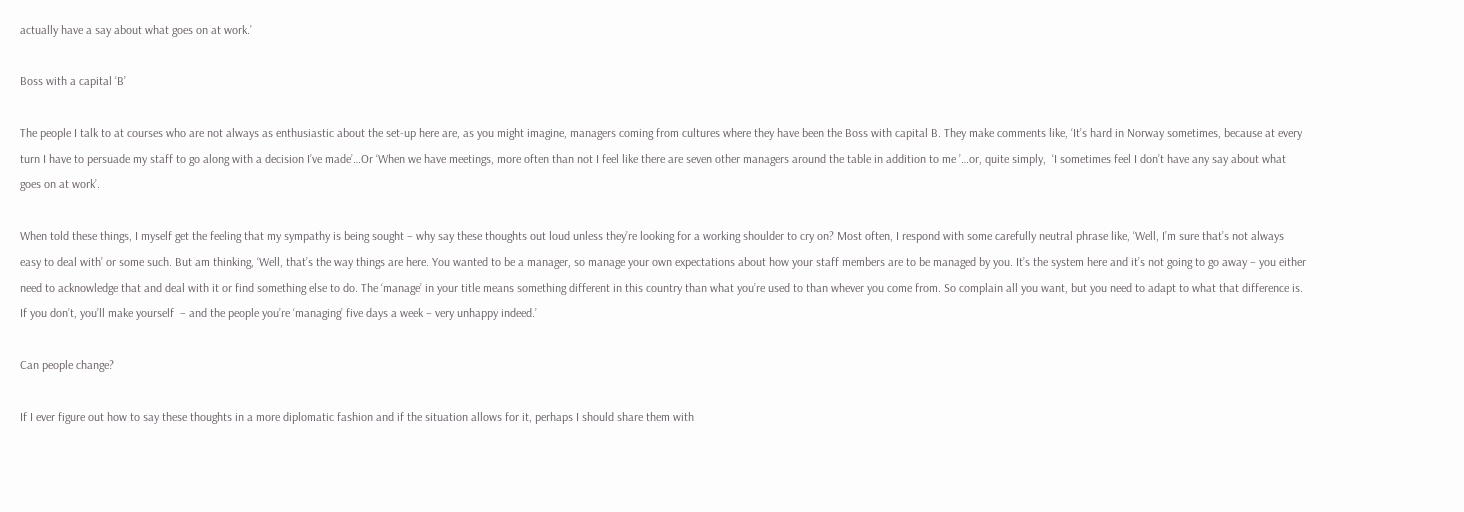actually have a say about what goes on at work.’

Boss with a capital ‘B’

The people I talk to at courses who are not always as enthusiastic about the set-up here are, as you might imagine, managers coming from cultures where they have been the Boss with capital B. They make comments like, ‘It’s hard in Norway sometimes, because at every turn I have to persuade my staff to go along with a decision I’ve made’…Or ‘When we have meetings, more often than not I feel like there are seven other managers around the table in addition to me ’…or, quite simply,  ‘I sometimes feel I don’t have any say about what goes on at work’.

When told these things, I myself get the feeling that my sympathy is being sought – why say these thoughts out loud unless they’re looking for a working shoulder to cry on? Most often, I respond with some carefully neutral phrase like, ‘Well, I’m sure that’s not always easy to deal with’ or some such. But am thinking, ‘Well, that’s the way things are here. You wanted to be a manager, so manage your own expectations about how your staff members are to be managed by you. It’s the system here and it’s not going to go away – you either need to acknowledge that and deal with it or find something else to do. The ‘manage’ in your title means something different in this country than what you’re used to than whever you come from. So complain all you want, but you need to adapt to what that difference is. If you don’t, you’ll make yourself  – and the people you’re ‘managing’ five days a week – very unhappy indeed.’

Can people change?

If I ever figure out how to say these thoughts in a more diplomatic fashion and if the situation allows for it, perhaps I should share them with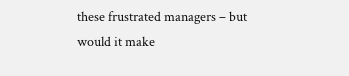these frustrated managers – but would it make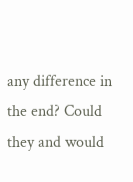any difference in the end? Could they and would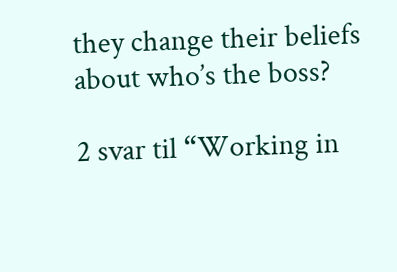they change their beliefs about who’s the boss?

2 svar til “Working in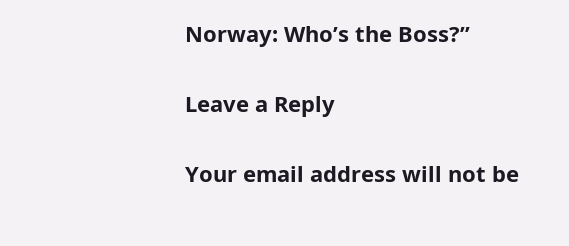Norway: Who’s the Boss?”

Leave a Reply

Your email address will not be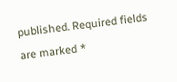published. Required fields are marked *